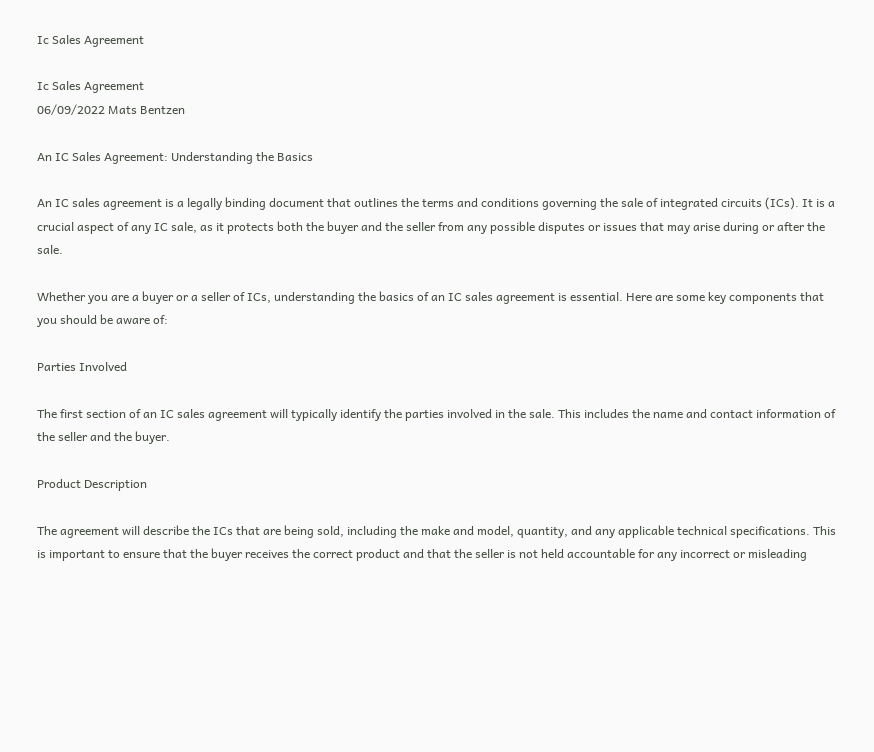Ic Sales Agreement

Ic Sales Agreement
06/09/2022 Mats Bentzen

An IC Sales Agreement: Understanding the Basics

An IC sales agreement is a legally binding document that outlines the terms and conditions governing the sale of integrated circuits (ICs). It is a crucial aspect of any IC sale, as it protects both the buyer and the seller from any possible disputes or issues that may arise during or after the sale.

Whether you are a buyer or a seller of ICs, understanding the basics of an IC sales agreement is essential. Here are some key components that you should be aware of:

Parties Involved

The first section of an IC sales agreement will typically identify the parties involved in the sale. This includes the name and contact information of the seller and the buyer.

Product Description

The agreement will describe the ICs that are being sold, including the make and model, quantity, and any applicable technical specifications. This is important to ensure that the buyer receives the correct product and that the seller is not held accountable for any incorrect or misleading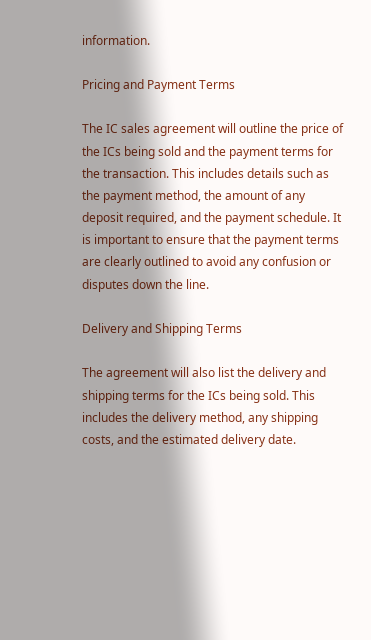information.

Pricing and Payment Terms

The IC sales agreement will outline the price of the ICs being sold and the payment terms for the transaction. This includes details such as the payment method, the amount of any deposit required, and the payment schedule. It is important to ensure that the payment terms are clearly outlined to avoid any confusion or disputes down the line.

Delivery and Shipping Terms

The agreement will also list the delivery and shipping terms for the ICs being sold. This includes the delivery method, any shipping costs, and the estimated delivery date.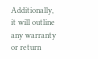Additionally, it will outline any warranty or return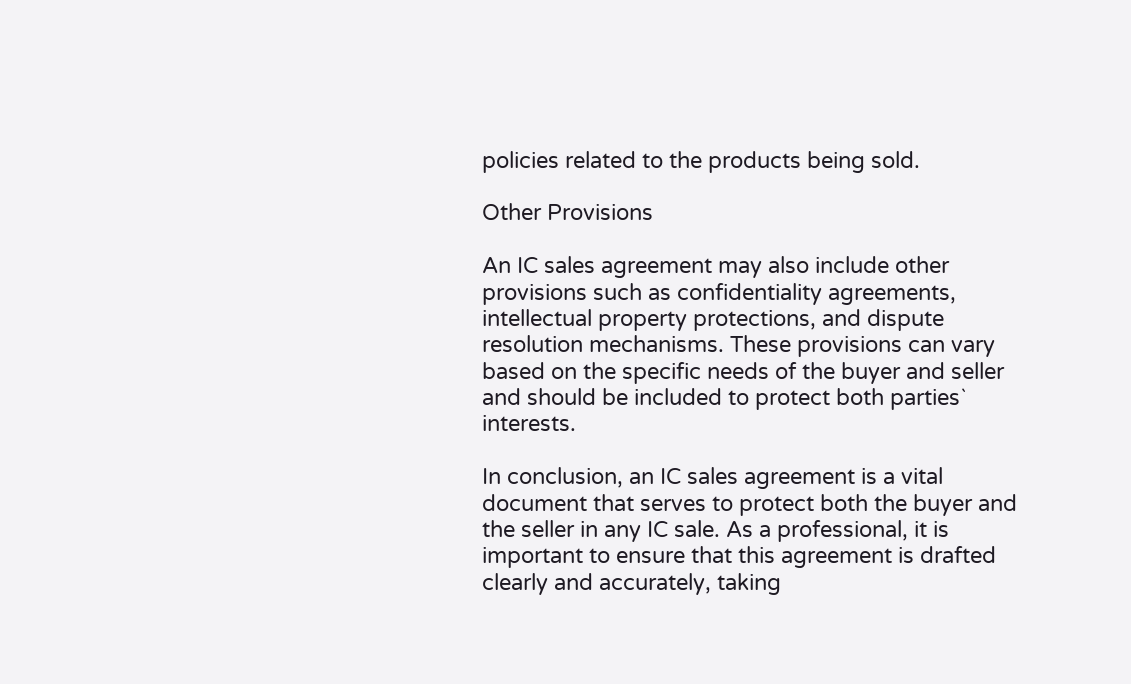policies related to the products being sold.

Other Provisions

An IC sales agreement may also include other provisions such as confidentiality agreements, intellectual property protections, and dispute resolution mechanisms. These provisions can vary based on the specific needs of the buyer and seller and should be included to protect both parties` interests.

In conclusion, an IC sales agreement is a vital document that serves to protect both the buyer and the seller in any IC sale. As a professional, it is important to ensure that this agreement is drafted clearly and accurately, taking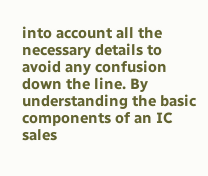into account all the necessary details to avoid any confusion down the line. By understanding the basic components of an IC sales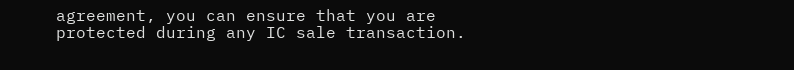agreement, you can ensure that you are protected during any IC sale transaction.